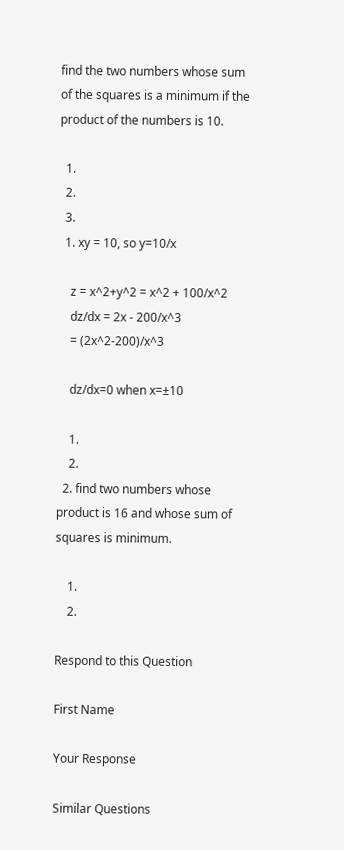find the two numbers whose sum of the squares is a minimum if the product of the numbers is 10.

  1.
  2.
  3.
  1. xy = 10, so y=10/x

    z = x^2+y^2 = x^2 + 100/x^2
    dz/dx = 2x - 200/x^3
    = (2x^2-200)/x^3

    dz/dx=0 when x=±10

    1.
    2.
  2. find two numbers whose product is 16 and whose sum of squares is minimum.

    1.
    2.

Respond to this Question

First Name

Your Response

Similar Questions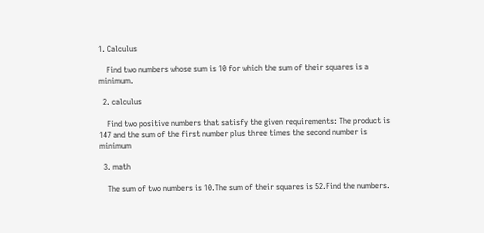1. Calculus

    Find two numbers whose sum is 10 for which the sum of their squares is a minimum.

  2. calculus

    Find two positive numbers that satisfy the given requirements: The product is 147 and the sum of the first number plus three times the second number is minimum

  3. math

    The sum of two numbers is 10.The sum of their squares is 52.Find the numbers.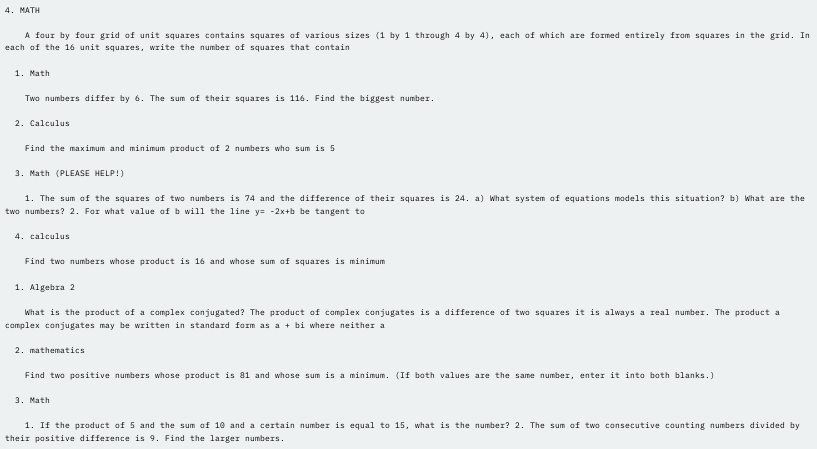4. MATH

    A four by four grid of unit squares contains squares of various sizes (1 by 1 through 4 by 4), each of which are formed entirely from squares in the grid. In each of the 16 unit squares, write the number of squares that contain

  1. Math

    Two numbers differ by 6. The sum of their squares is 116. Find the biggest number.

  2. Calculus

    Find the maximum and minimum product of 2 numbers who sum is 5

  3. Math (PLEASE HELP!)

    1. The sum of the squares of two numbers is 74 and the difference of their squares is 24. a) What system of equations models this situation? b) What are the two numbers? 2. For what value of b will the line y= -2x+b be tangent to

  4. calculus

    Find two numbers whose product is 16 and whose sum of squares is minimum

  1. Algebra 2

    What is the product of a complex conjugated? The product of complex conjugates is a difference of two squares it is always a real number. The product a complex conjugates may be written in standard form as a + bi where neither a

  2. mathematics

    Find two positive numbers whose product is 81 and whose sum is a minimum. (If both values are the same number, enter it into both blanks.)

  3. Math

    1. If the product of 5 and the sum of 10 and a certain number is equal to 15, what is the number? 2. The sum of two consecutive counting numbers divided by their positive difference is 9. Find the larger numbers.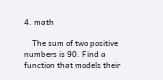4. math

    The sum of two positive numbers is 90. Find a function that models their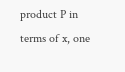product P in terms of x, one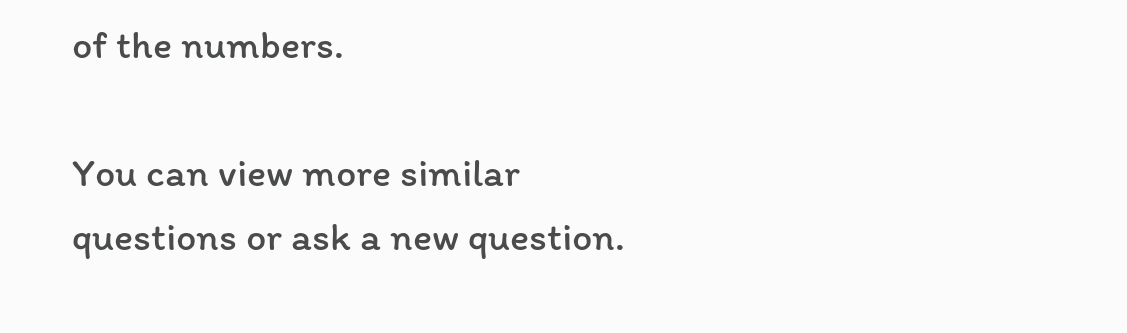of the numbers.

You can view more similar questions or ask a new question.